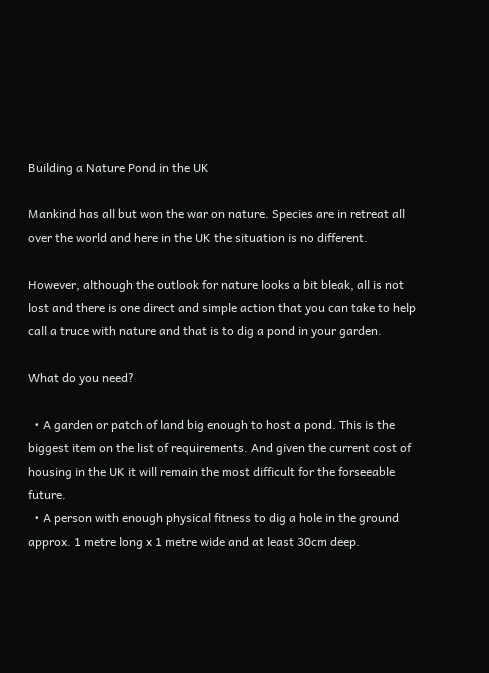Building a Nature Pond in the UK

Mankind has all but won the war on nature. Species are in retreat all over the world and here in the UK the situation is no different.

However, although the outlook for nature looks a bit bleak, all is not lost and there is one direct and simple action that you can take to help call a truce with nature and that is to dig a pond in your garden.

What do you need?

  • A garden or patch of land big enough to host a pond. This is the biggest item on the list of requirements. And given the current cost of housing in the UK it will remain the most difficult for the forseeable future.
  • A person with enough physical fitness to dig a hole in the ground approx. 1 metre long x 1 metre wide and at least 30cm deep.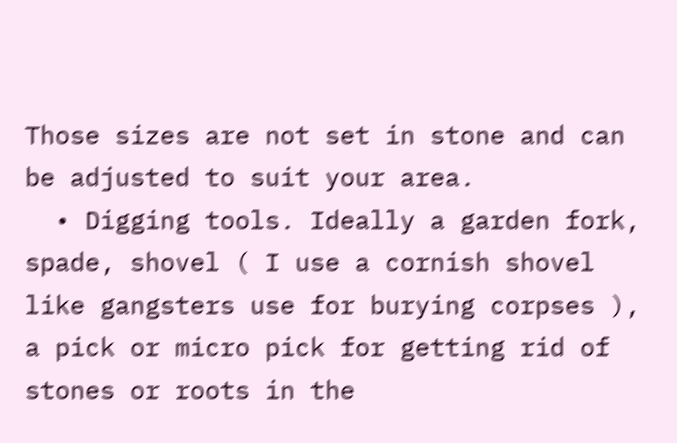Those sizes are not set in stone and can be adjusted to suit your area.
  • Digging tools. Ideally a garden fork, spade, shovel ( I use a cornish shovel like gangsters use for burying corpses ), a pick or micro pick for getting rid of stones or roots in the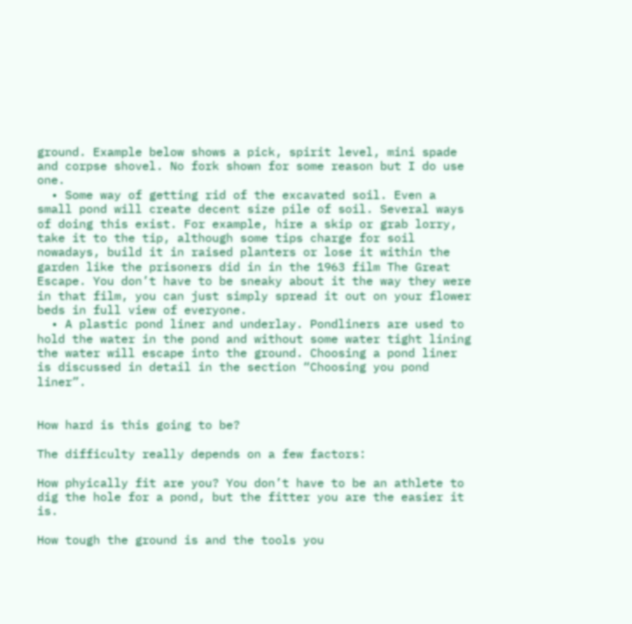ground. Example below shows a pick, spirit level, mini spade and corpse shovel. No fork shown for some reason but I do use one.
  • Some way of getting rid of the excavated soil. Even a small pond will create decent size pile of soil. Several ways of doing this exist. For example, hire a skip or grab lorry, take it to the tip, although some tips charge for soil nowadays, build it in raised planters or lose it within the garden like the prisoners did in in the 1963 film The Great Escape. You don’t have to be sneaky about it the way they were in that film, you can just simply spread it out on your flower beds in full view of everyone.
  • A plastic pond liner and underlay. Pondliners are used to hold the water in the pond and without some water tight lining the water will escape into the ground. Choosing a pond liner is discussed in detail in the section “Choosing you pond liner”.


How hard is this going to be?

The difficulty really depends on a few factors:

How phyically fit are you? You don’t have to be an athlete to dig the hole for a pond, but the fitter you are the easier it is.

How tough the ground is and the tools you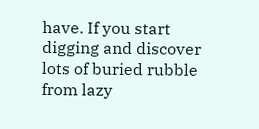have. If you start digging and discover lots of buried rubble from lazy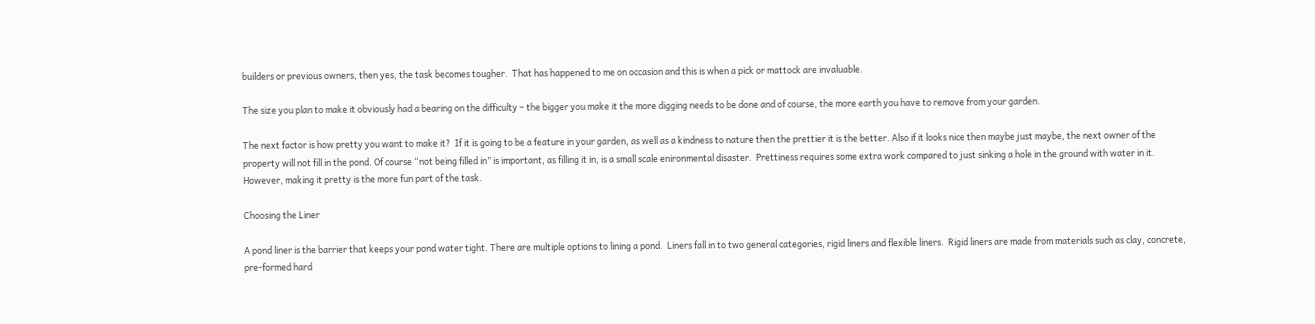builders or previous owners, then yes, the task becomes tougher.  That has happened to me on occasion and this is when a pick or mattock are invaluable.

The size you plan to make it obviously had a bearing on the difficulty – the bigger you make it the more digging needs to be done and of course, the more earth you have to remove from your garden.

The next factor is how pretty you want to make it?  If it is going to be a feature in your garden, as well as a kindness to nature then the prettier it is the better. Also if it looks nice then maybe just maybe, the next owner of the property will not fill in the pond. Of course “not being filled in” is important, as filling it in, is a small scale enironmental disaster.  Prettiness requires some extra work compared to just sinking a hole in the ground with water in it.  However, making it pretty is the more fun part of the task.

Choosing the Liner

A pond liner is the barrier that keeps your pond water tight. There are multiple options to lining a pond.  Liners fall in to two general categories, rigid liners and flexible liners.  Rigid liners are made from materials such as clay, concrete, pre-formed hard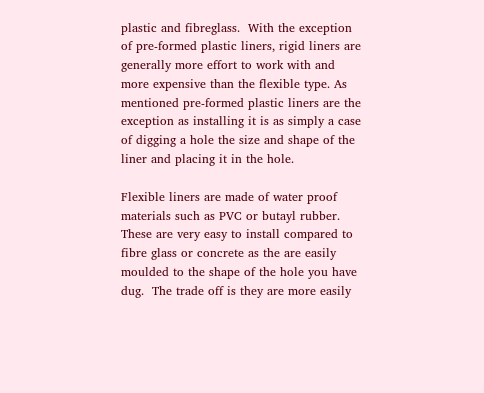plastic and fibreglass.  With the exception of pre-formed plastic liners, rigid liners are generally more effort to work with and more expensive than the flexible type. As mentioned pre-formed plastic liners are the exception as installing it is as simply a case of digging a hole the size and shape of the liner and placing it in the hole.

Flexible liners are made of water proof materials such as PVC or butayl rubber. These are very easy to install compared to fibre glass or concrete as the are easily moulded to the shape of the hole you have dug.  The trade off is they are more easily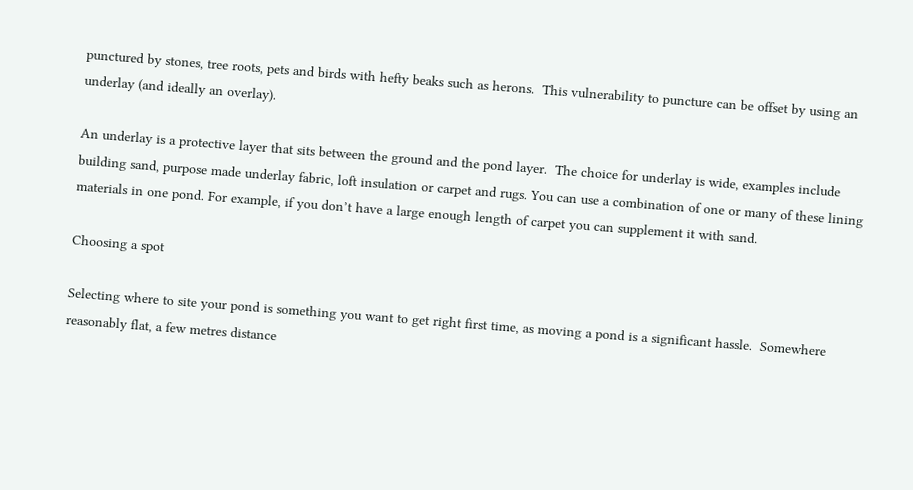punctured by stones, tree roots, pets and birds with hefty beaks such as herons.  This vulnerability to puncture can be offset by using an underlay (and ideally an overlay).

An underlay is a protective layer that sits between the ground and the pond layer.  The choice for underlay is wide, examples include building sand, purpose made underlay fabric, loft insulation or carpet and rugs. You can use a combination of one or many of these lining materials in one pond. For example, if you don’t have a large enough length of carpet you can supplement it with sand.

Choosing a spot

Selecting where to site your pond is something you want to get right first time, as moving a pond is a significant hassle.  Somewhere reasonably flat, a few metres distance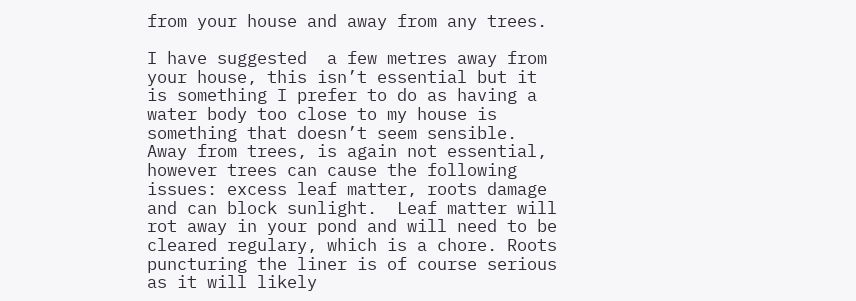from your house and away from any trees.

I have suggested  a few metres away from your house, this isn’t essential but it is something I prefer to do as having a water body too close to my house is something that doesn’t seem sensible.  Away from trees, is again not essential, however trees can cause the following issues: excess leaf matter, roots damage and can block sunlight.  Leaf matter will rot away in your pond and will need to be cleared regulary, which is a chore. Roots puncturing the liner is of course serious as it will likely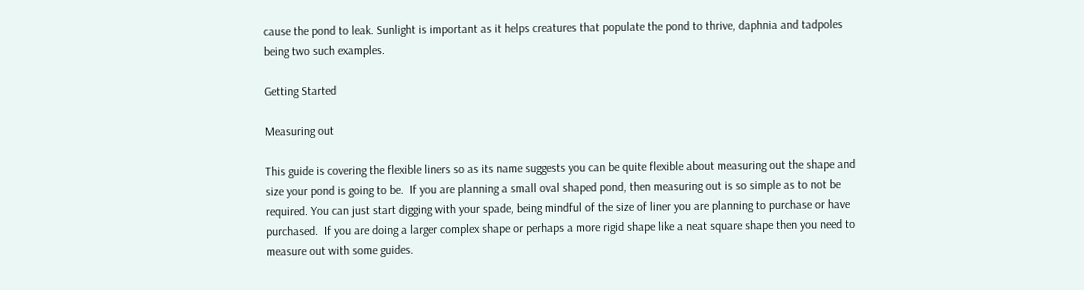cause the pond to leak. Sunlight is important as it helps creatures that populate the pond to thrive, daphnia and tadpoles being two such examples.

Getting Started

Measuring out

This guide is covering the flexible liners so as its name suggests you can be quite flexible about measuring out the shape and size your pond is going to be.  If you are planning a small oval shaped pond, then measuring out is so simple as to not be required. You can just start digging with your spade, being mindful of the size of liner you are planning to purchase or have purchased.  If you are doing a larger complex shape or perhaps a more rigid shape like a neat square shape then you need to measure out with some guides.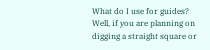What do I use for guides?  Well, if you are planning on digging a straight square or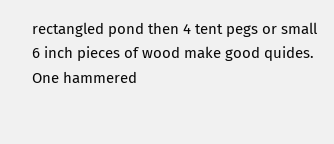rectangled pond then 4 tent pegs or small 6 inch pieces of wood make good quides. One hammered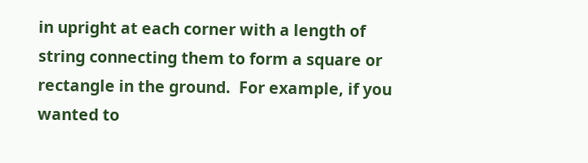in upright at each corner with a length of string connecting them to form a square or rectangle in the ground.  For example, if you wanted to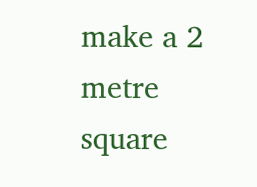make a 2 metre square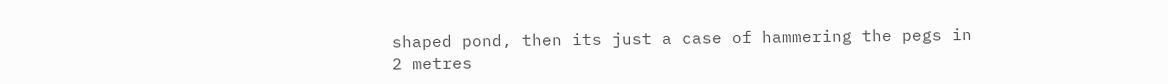shaped pond, then its just a case of hammering the pegs in 2 metres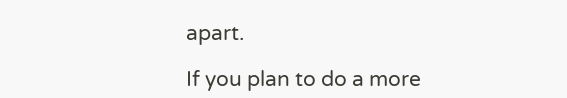apart.

If you plan to do a more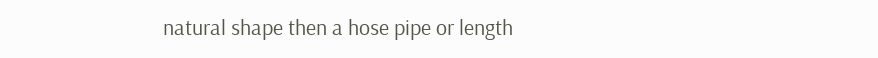natural shape then a hose pipe or length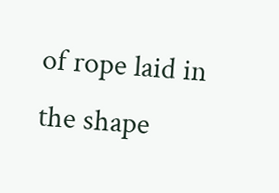of rope laid in the shape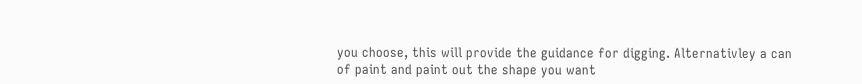you choose, this will provide the guidance for digging. Alternativley a can of paint and paint out the shape you want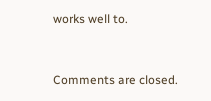works well to.


Comments are closed.